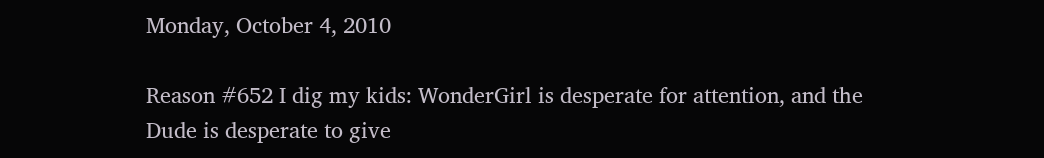Monday, October 4, 2010

Reason #652 I dig my kids: WonderGirl is desperate for attention, and the Dude is desperate to give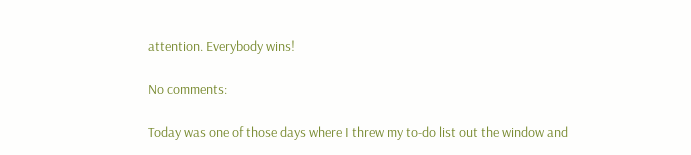attention. Everybody wins!

No comments:

Today was one of those days where I threw my to-do list out the window and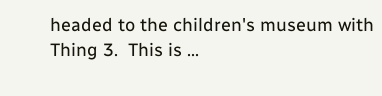headed to the children's museum with Thing 3.  This is ...